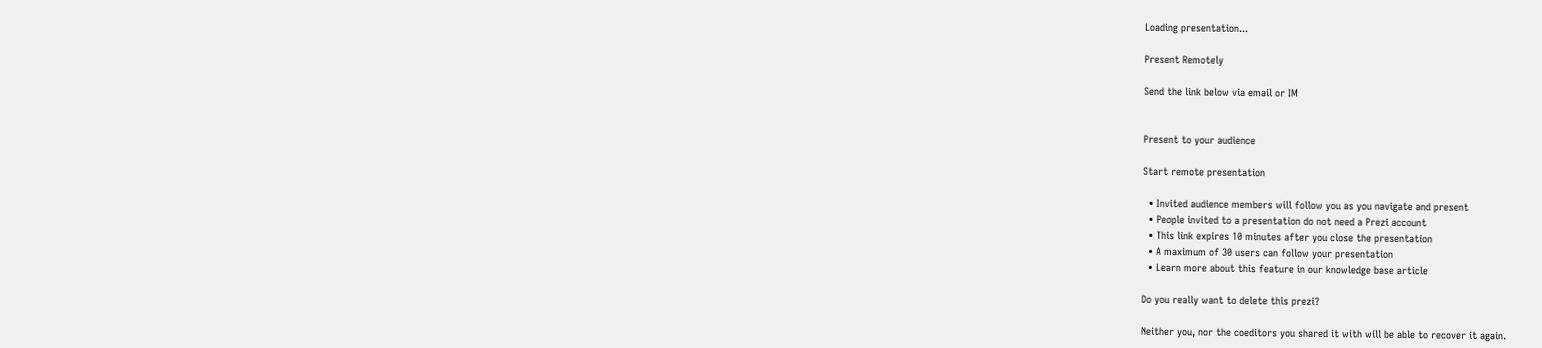Loading presentation...

Present Remotely

Send the link below via email or IM


Present to your audience

Start remote presentation

  • Invited audience members will follow you as you navigate and present
  • People invited to a presentation do not need a Prezi account
  • This link expires 10 minutes after you close the presentation
  • A maximum of 30 users can follow your presentation
  • Learn more about this feature in our knowledge base article

Do you really want to delete this prezi?

Neither you, nor the coeditors you shared it with will be able to recover it again.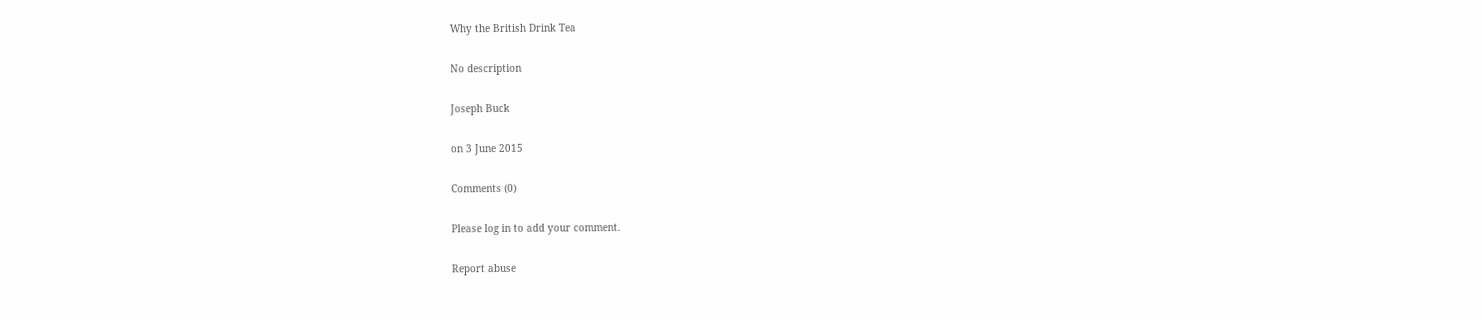Why the British Drink Tea

No description

Joseph Buck

on 3 June 2015

Comments (0)

Please log in to add your comment.

Report abuse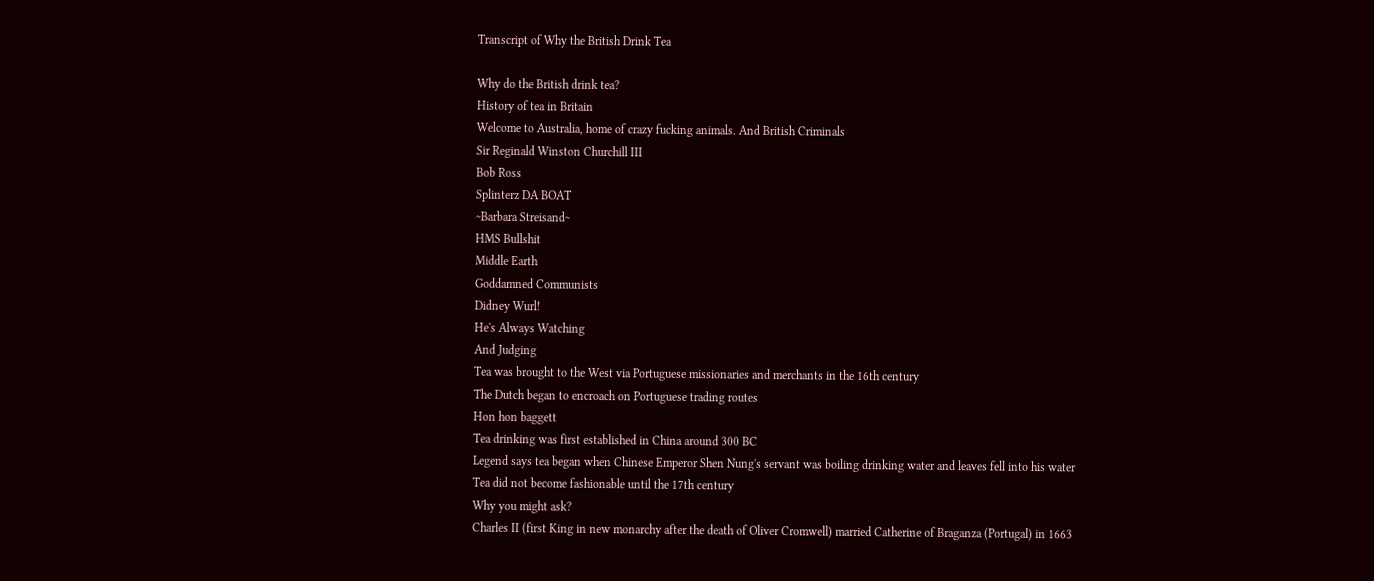Transcript of Why the British Drink Tea

Why do the British drink tea?
History of tea in Britain
Welcome to Australia, home of crazy fucking animals. And British Criminals
Sir Reginald Winston Churchill III
Bob Ross
Splinterz DA BOAT
~Barbara Streisand~
HMS Bullshit
Middle Earth
Goddamned Communists
Didney Wurl!
He's Always Watching
And Judging
Tea was brought to the West via Portuguese missionaries and merchants in the 16th century
The Dutch began to encroach on Portuguese trading routes
Hon hon baggett
Tea drinking was first established in China around 300 BC
Legend says tea began when Chinese Emperor Shen Nung's servant was boiling drinking water and leaves fell into his water
Tea did not become fashionable until the 17th century
Why you might ask?
Charles II (first King in new monarchy after the death of Oliver Cromwell) married Catherine of Braganza (Portugal) in 1663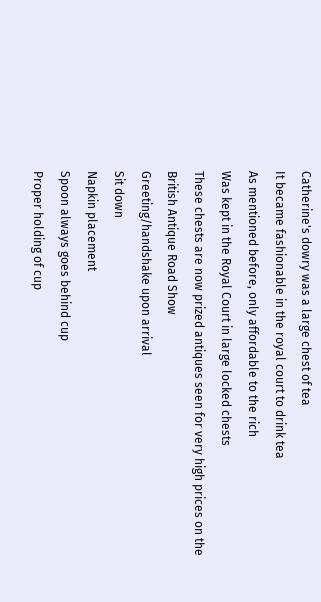Catherine's dowry was a large chest of tea
It became fashionable in the royal court to drink tea
As mentioned before, only affordable to the rich
Was kept in the Royal Court in large locked chests
These chests are now prized antiques seen for very high prices on the British Antique Road Show
Greeting/handshake upon arrival
Sit down
Napkin placement
Spoon always goes behind cup
Proper holding of cup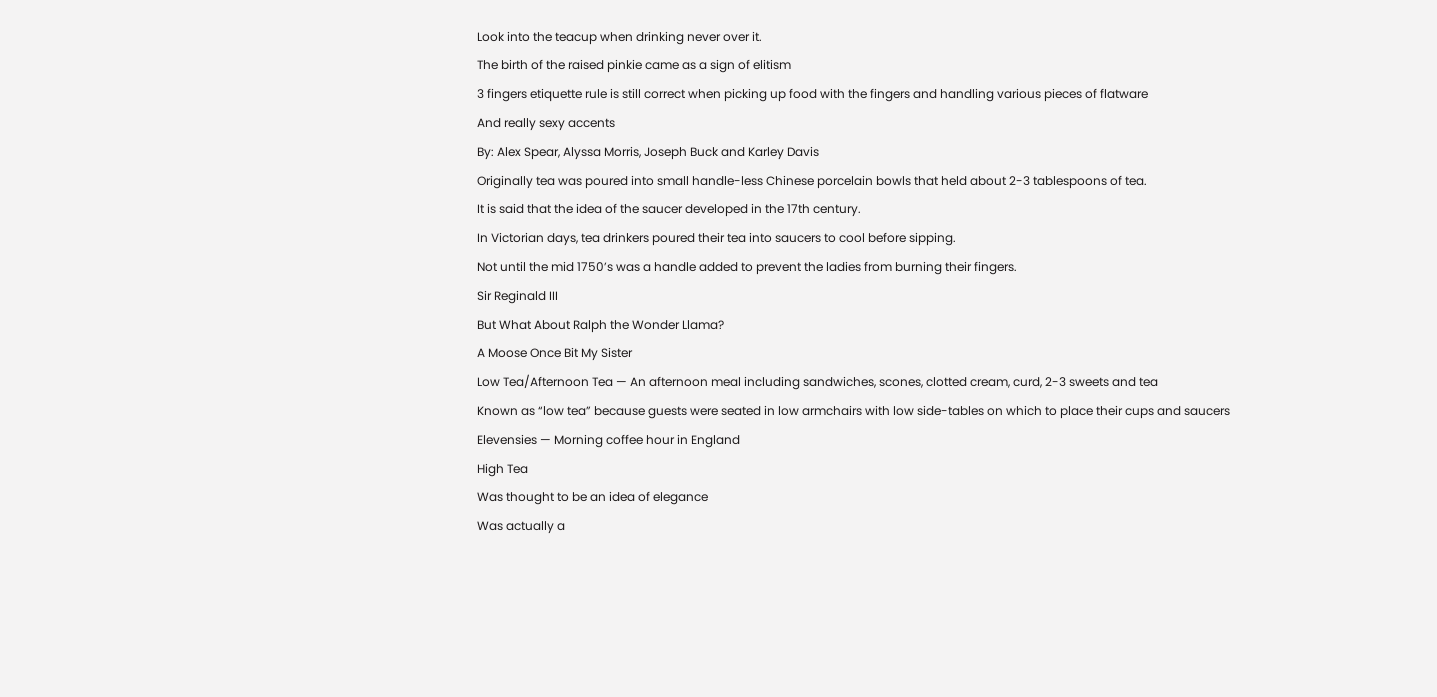Look into the teacup when drinking never over it.
The birth of the raised pinkie came as a sign of elitism
3 fingers etiquette rule is still correct when picking up food with the fingers and handling various pieces of flatware
And really sexy accents
By: Alex Spear, Alyssa Morris, Joseph Buck and Karley Davis
Originally tea was poured into small handle-less Chinese porcelain bowls that held about 2-3 tablespoons of tea.
It is said that the idea of the saucer developed in the 17th century.
In Victorian days, tea drinkers poured their tea into saucers to cool before sipping.
Not until the mid 1750’s was a handle added to prevent the ladies from burning their fingers.
Sir Reginald III
But What About Ralph the Wonder Llama?
A Moose Once Bit My Sister
Low Tea/Afternoon Tea — An afternoon meal including sandwiches, scones, clotted cream, curd, 2-3 sweets and tea
Known as “low tea” because guests were seated in low armchairs with low side-tables on which to place their cups and saucers
Elevensies — Morning coffee hour in England
High Tea
Was thought to be an idea of elegance
Was actually a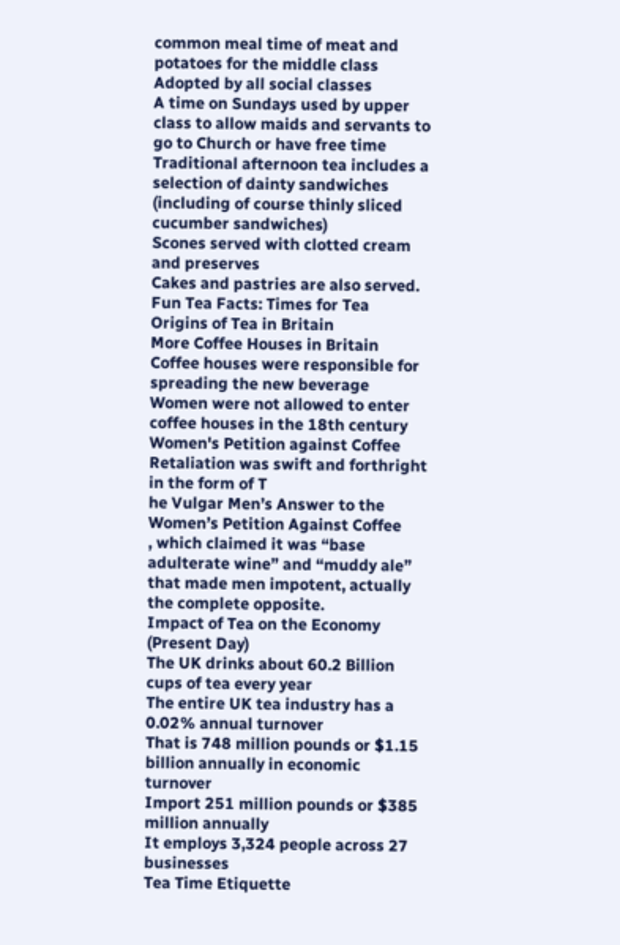common meal time of meat and potatoes for the middle class
Adopted by all social classes
A time on Sundays used by upper class to allow maids and servants to go to Church or have free time
Traditional afternoon tea includes a selection of dainty sandwiches (including of course thinly sliced cucumber sandwiches)
Scones served with clotted cream and preserves
Cakes and pastries are also served.
Fun Tea Facts: Times for Tea
Origins of Tea in Britain
More Coffee Houses in Britain
Coffee houses were responsible for spreading the new beverage
Women were not allowed to enter coffee houses in the 18th century
Women's Petition against Coffee
Retaliation was swift and forthright in the form of T
he Vulgar Men’s Answer to the Women’s Petition Against Coffee
, which claimed it was “base adulterate wine” and “muddy ale” that made men impotent, actually the complete opposite.
Impact of Tea on the Economy
(Present Day)
The UK drinks about 60.2 Billion cups of tea every year
The entire UK tea industry has a 0.02% annual turnover
That is 748 million pounds or $1.15 billion annually in economic turnover
Import 251 million pounds or $385 million annually
It employs 3,324 people across 27 businesses
Tea Time Etiquette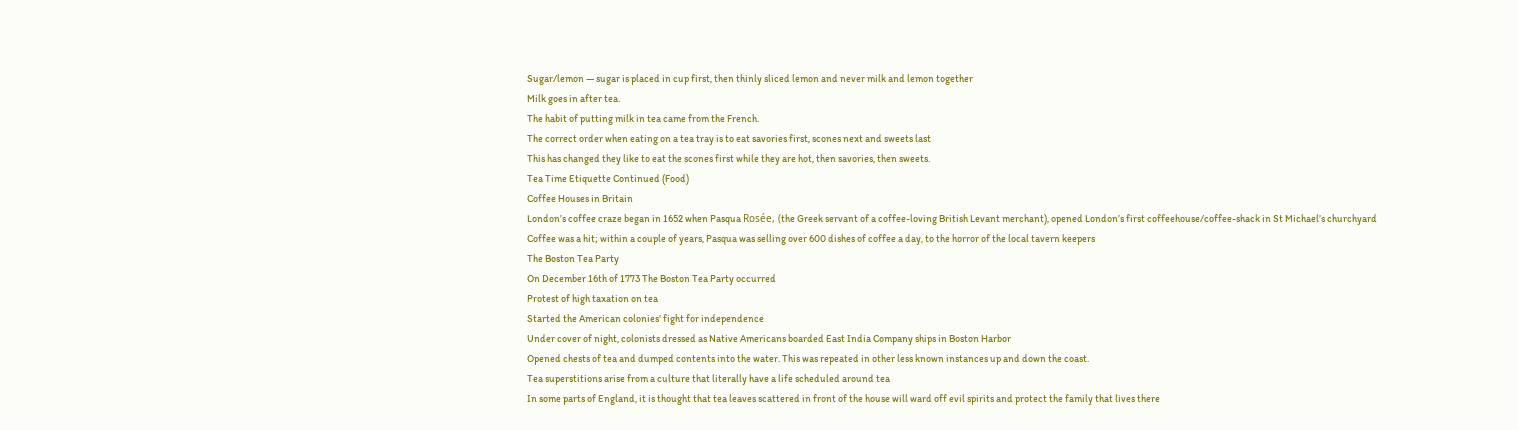Sugar/lemon — sugar is placed in cup first, then thinly sliced lemon and never milk and lemon together
Milk goes in after tea.
The habit of putting milk in tea came from the French.
The correct order when eating on a tea tray is to eat savories first, scones next and sweets last
This has changed they like to eat the scones first while they are hot, then savories, then sweets.
Tea Time Etiquette Continued (Food)
Coffee Houses in Britain
London’s coffee craze began in 1652 when Pasqua Rosée, (the Greek servant of a coffee-loving British Levant merchant), opened London’s first coffeehouse/coffee-shack in St Michael’s churchyard
Coffee was a hit; within a couple of years, Pasqua was selling over 600 dishes of coffee a day, to the horror of the local tavern keepers
The Boston Tea Party
On December 16th of 1773 The Boston Tea Party occurred
Protest of high taxation on tea
Started the American colonies’ fight for independence
Under cover of night, colonists dressed as Native Americans boarded East India Company ships in Boston Harbor
Opened chests of tea and dumped contents into the water. This was repeated in other less known instances up and down the coast.
Tea superstitions arise from a culture that literally have a life scheduled around tea
In some parts of England, it is thought that tea leaves scattered in front of the house will ward off evil spirits and protect the family that lives there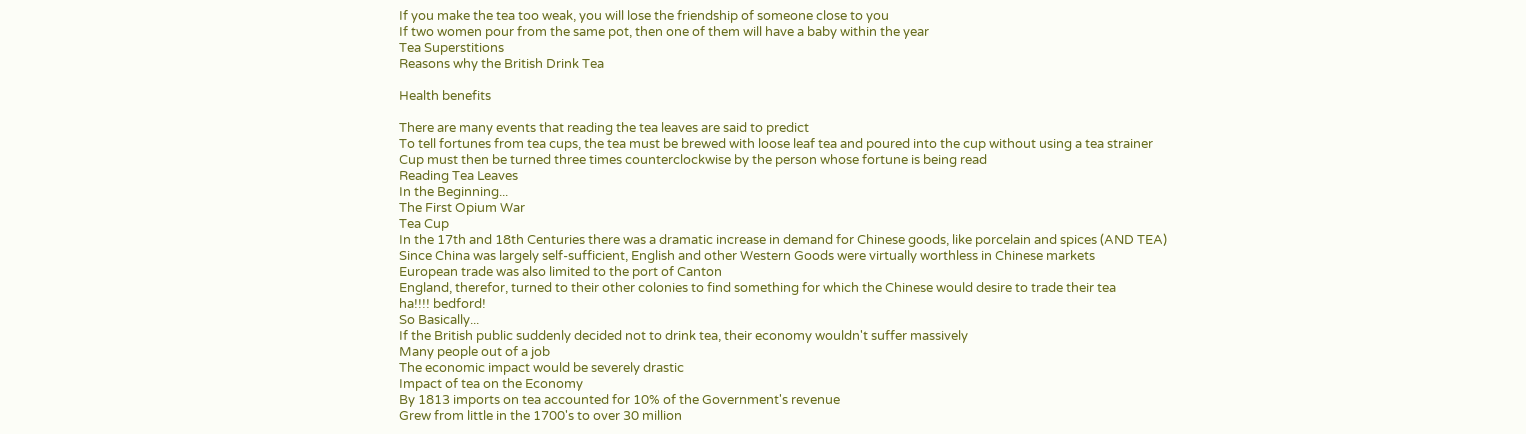If you make the tea too weak, you will lose the friendship of someone close to you
If two women pour from the same pot, then one of them will have a baby within the year
Tea Superstitions
Reasons why the British Drink Tea

Health benefits

There are many events that reading the tea leaves are said to predict
To tell fortunes from tea cups, the tea must be brewed with loose leaf tea and poured into the cup without using a tea strainer
Cup must then be turned three times counterclockwise by the person whose fortune is being read
Reading Tea Leaves
In the Beginning...
The First Opium War
Tea Cup
In the 17th and 18th Centuries there was a dramatic increase in demand for Chinese goods, like porcelain and spices (AND TEA)
Since China was largely self-sufficient, English and other Western Goods were virtually worthless in Chinese markets
European trade was also limited to the port of Canton
England, therefor, turned to their other colonies to find something for which the Chinese would desire to trade their tea
ha!!!! bedford!
So Basically...
If the British public suddenly decided not to drink tea, their economy wouldn't suffer massively
Many people out of a job
The economic impact would be severely drastic
Impact of tea on the Economy
By 1813 imports on tea accounted for 10% of the Government's revenue
Grew from little in the 1700's to over 30 million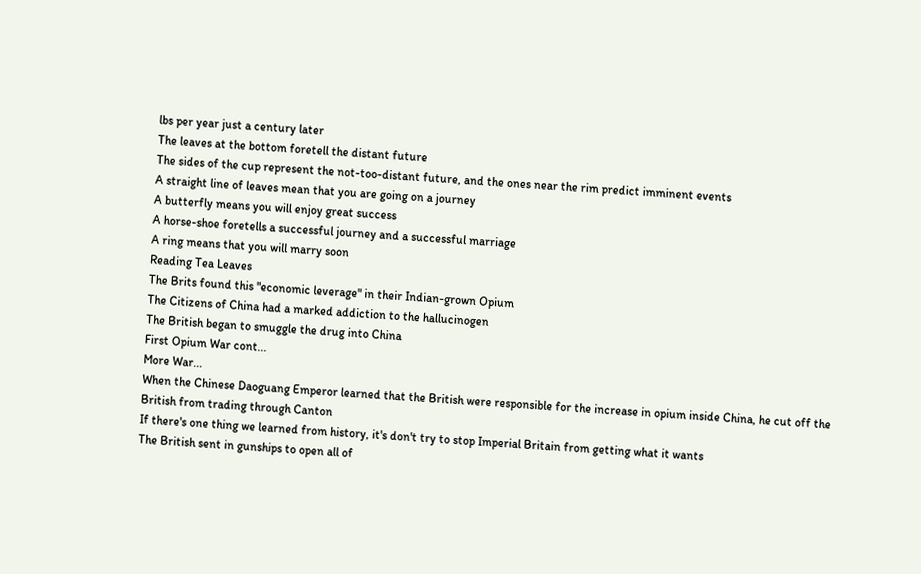lbs per year just a century later
The leaves at the bottom foretell the distant future
The sides of the cup represent the not-too-distant future, and the ones near the rim predict imminent events
A straight line of leaves mean that you are going on a journey
A butterfly means you will enjoy great success
A horse-shoe foretells a successful journey and a successful marriage
A ring means that you will marry soon
Reading Tea Leaves
The Brits found this "economic leverage" in their Indian-grown Opium
The Citizens of China had a marked addiction to the hallucinogen
The British began to smuggle the drug into China
First Opium War cont...
More War...
When the Chinese Daoguang Emperor learned that the British were responsible for the increase in opium inside China, he cut off the British from trading through Canton
If there's one thing we learned from history, it's don't try to stop Imperial Britain from getting what it wants
The British sent in gunships to open all of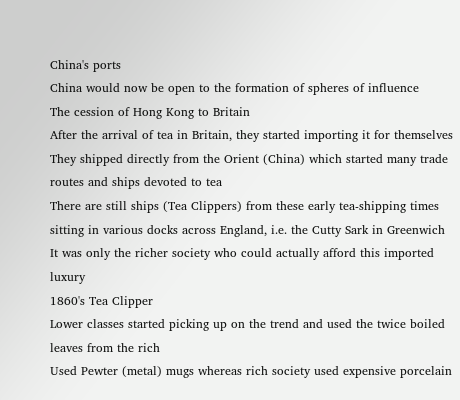China's ports
China would now be open to the formation of spheres of influence
The cession of Hong Kong to Britain
After the arrival of tea in Britain, they started importing it for themselves
They shipped directly from the Orient (China) which started many trade routes and ships devoted to tea
There are still ships (Tea Clippers) from these early tea-shipping times sitting in various docks across England, i.e. the Cutty Sark in Greenwich
It was only the richer society who could actually afford this imported luxury
1860's Tea Clipper
Lower classes started picking up on the trend and used the twice boiled leaves from the rich
Used Pewter (metal) mugs whereas rich society used expensive porcelain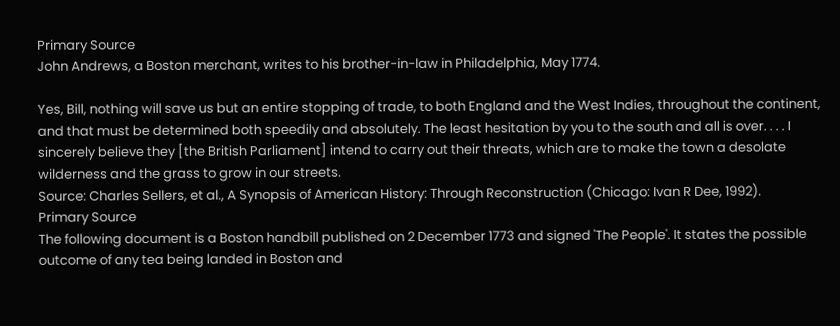Primary Source
John Andrews, a Boston merchant, writes to his brother-in-law in Philadelphia, May 1774.

Yes, Bill, nothing will save us but an entire stopping of trade, to both England and the West Indies, throughout the continent, and that must be determined both speedily and absolutely. The least hesitation by you to the south and all is over. . . . I sincerely believe they [the British Parliament] intend to carry out their threats, which are to make the town a desolate wilderness and the grass to grow in our streets.
Source: Charles Sellers, et al., A Synopsis of American History: Through Reconstruction (Chicago: Ivan R Dee, 1992).
Primary Source
The following document is a Boston handbill published on 2 December 1773 and signed 'The People'. It states the possible outcome of any tea being landed in Boston and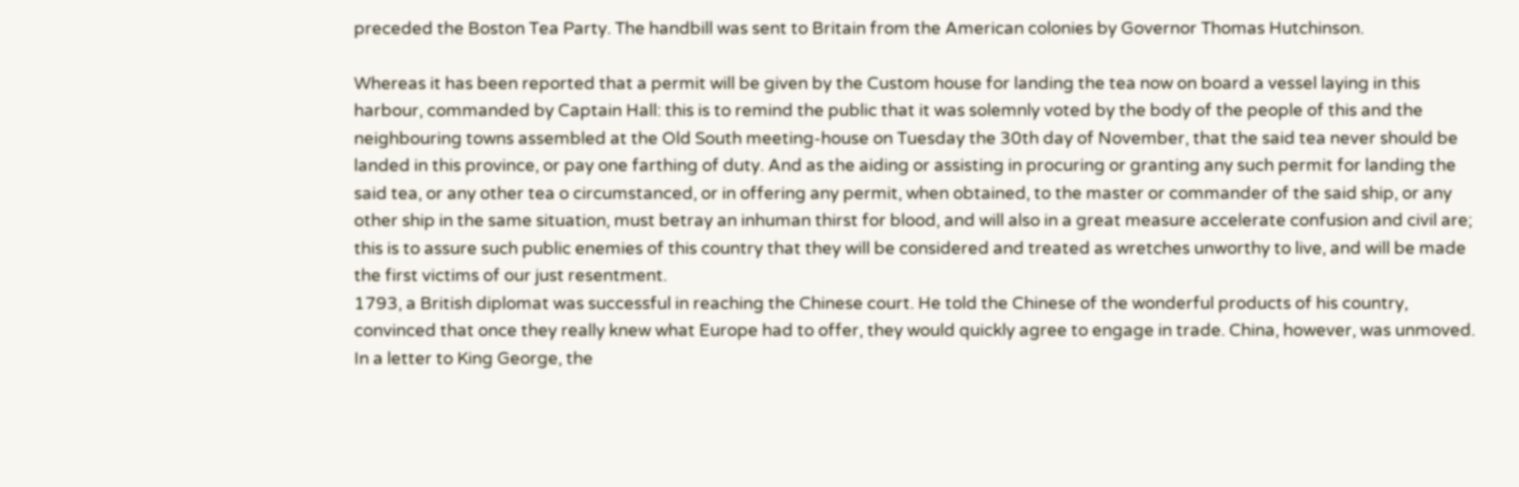preceded the Boston Tea Party. The handbill was sent to Britain from the American colonies by Governor Thomas Hutchinson.

Whereas it has been reported that a permit will be given by the Custom house for landing the tea now on board a vessel laying in this harbour, commanded by Captain Hall: this is to remind the public that it was solemnly voted by the body of the people of this and the neighbouring towns assembled at the Old South meeting-house on Tuesday the 30th day of November, that the said tea never should be landed in this province, or pay one farthing of duty. And as the aiding or assisting in procuring or granting any such permit for landing the said tea, or any other tea o circumstanced, or in offering any permit, when obtained, to the master or commander of the said ship, or any other ship in the same situation, must betray an inhuman thirst for blood, and will also in a great measure accelerate confusion and civil are; this is to assure such public enemies of this country that they will be considered and treated as wretches unworthy to live, and will be made the first victims of our just resentment.
1793, a British diplomat was successful in reaching the Chinese court. He told the Chinese of the wonderful products of his country, convinced that once they really knew what Europe had to offer, they would quickly agree to engage in trade. China, however, was unmoved. In a letter to King George, the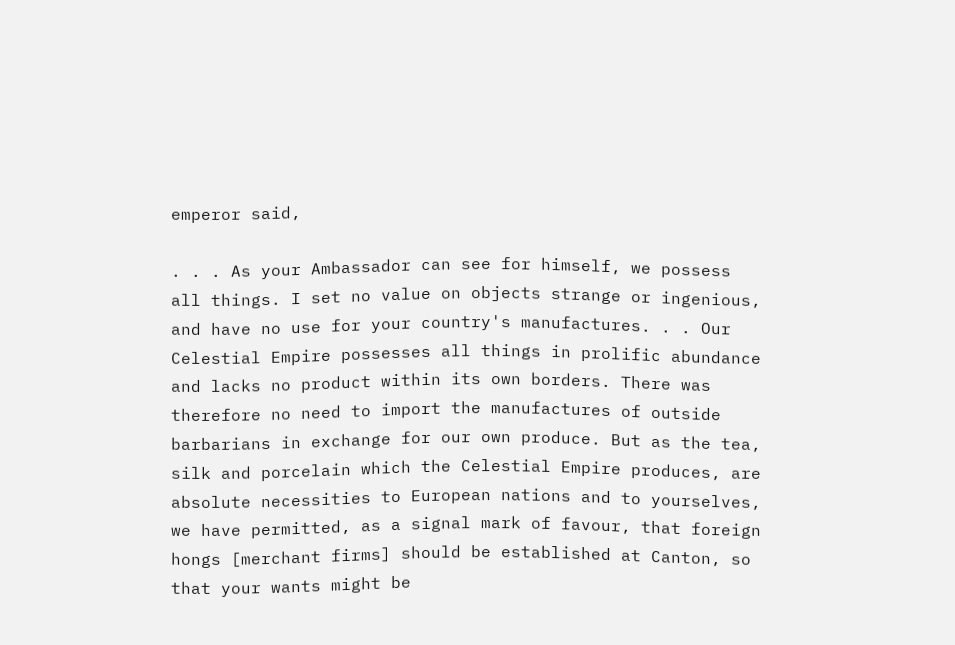emperor said,

. . . As your Ambassador can see for himself, we possess all things. I set no value on objects strange or ingenious, and have no use for your country's manufactures. . . Our Celestial Empire possesses all things in prolific abundance and lacks no product within its own borders. There was therefore no need to import the manufactures of outside barbarians in exchange for our own produce. But as the tea, silk and porcelain which the Celestial Empire produces, are absolute necessities to European nations and to yourselves, we have permitted, as a signal mark of favour, that foreign hongs [merchant firms] should be established at Canton, so that your wants might be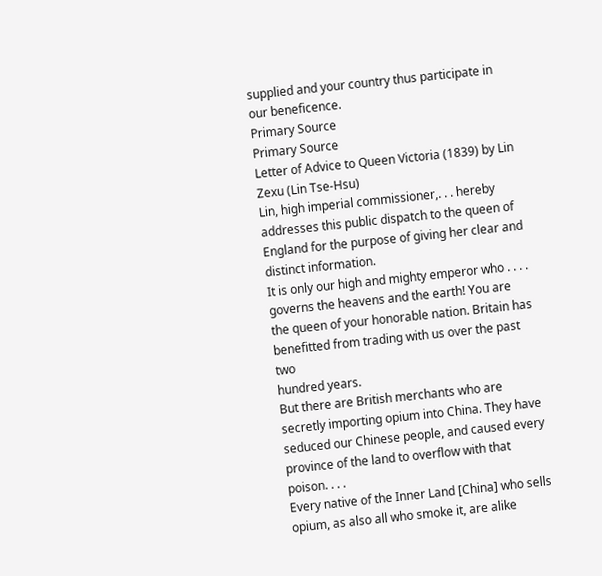supplied and your country thus participate in our beneficence.
Primary Source
Primary Source
Letter of Advice to Queen Victoria (1839) by Lin Zexu (Lin Tse-Hsu)
Lin, high imperial commissioner,. . . hereby addresses this public dispatch to the queen of
England for the purpose of giving her clear and distinct information.
It is only our high and mighty emperor who . . . . governs the heavens and the earth! You are
the queen of your honorable nation. Britain has benefitted from trading with us over the past two
hundred years.
But there are British merchants who are secretly importing opium into China. They have
seduced our Chinese people, and caused every province of the land to overflow with that poison. . . .
Every native of the Inner Land [China] who sells opium, as also all who smoke it, are alike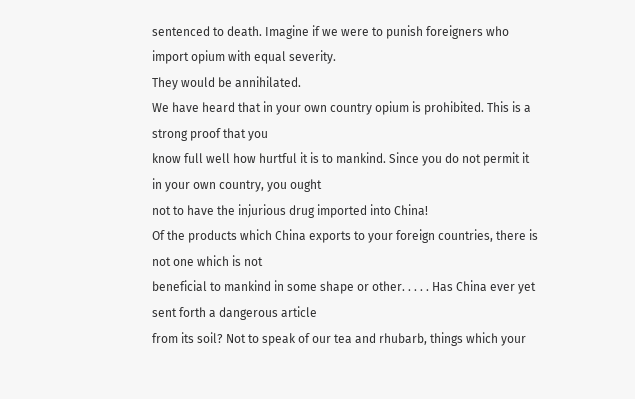sentenced to death. Imagine if we were to punish foreigners who import opium with equal severity.
They would be annihilated.
We have heard that in your own country opium is prohibited. This is a strong proof that you
know full well how hurtful it is to mankind. Since you do not permit it in your own country, you ought
not to have the injurious drug imported into China!
Of the products which China exports to your foreign countries, there is not one which is not
beneficial to mankind in some shape or other. . . . . Has China ever yet sent forth a dangerous article
from its soil? Not to speak of our tea and rhubarb, things which your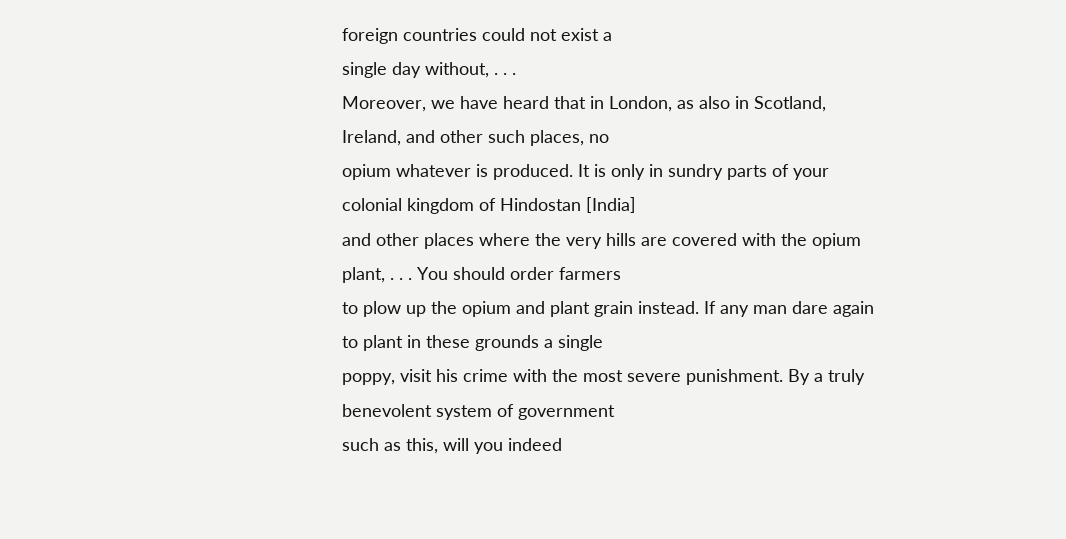foreign countries could not exist a
single day without, . . .
Moreover, we have heard that in London, as also in Scotland, Ireland, and other such places, no
opium whatever is produced. It is only in sundry parts of your colonial kingdom of Hindostan [India]
and other places where the very hills are covered with the opium plant, . . . You should order farmers
to plow up the opium and plant grain instead. If any man dare again to plant in these grounds a single
poppy, visit his crime with the most severe punishment. By a truly benevolent system of government
such as this, will you indeed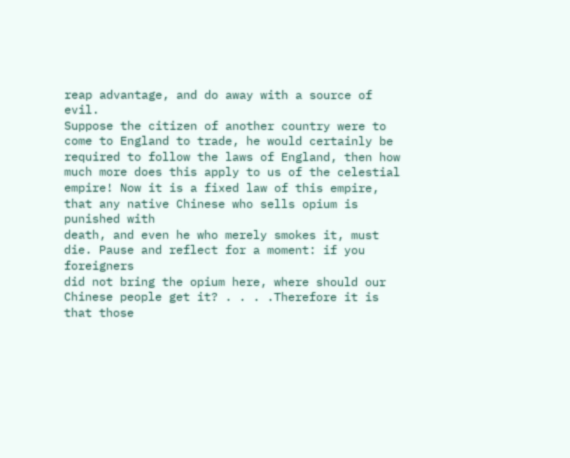reap advantage, and do away with a source of evil.
Suppose the citizen of another country were to come to England to trade, he would certainly be
required to follow the laws of England, then how much more does this apply to us of the celestial
empire! Now it is a fixed law of this empire, that any native Chinese who sells opium is punished with
death, and even he who merely smokes it, must die. Pause and reflect for a moment: if you foreigners
did not bring the opium here, where should our Chinese people get it? . . . .Therefore it is that those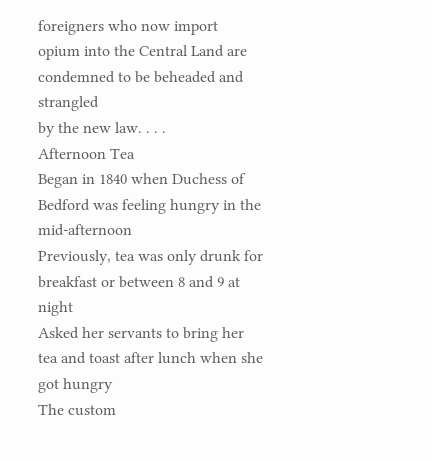foreigners who now import opium into the Central Land are condemned to be beheaded and strangled
by the new law. . . .
Afternoon Tea
Began in 1840 when Duchess of Bedford was feeling hungry in the mid-afternoon
Previously, tea was only drunk for breakfast or between 8 and 9 at night
Asked her servants to bring her tea and toast after lunch when she got hungry
The custom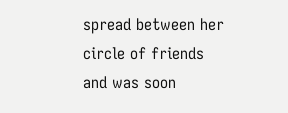spread between her circle of friends and was soon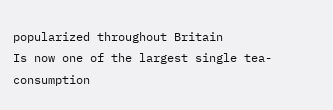popularized throughout Britain
Is now one of the largest single tea-consumption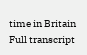time in Britain
Full transcript